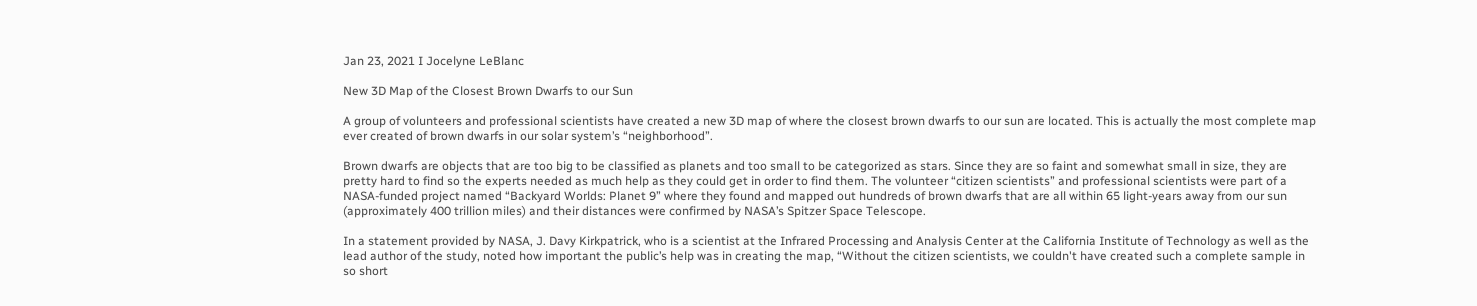Jan 23, 2021 I Jocelyne LeBlanc

New 3D Map of the Closest Brown Dwarfs to our Sun

A group of volunteers and professional scientists have created a new 3D map of where the closest brown dwarfs to our sun are located. This is actually the most complete map ever created of brown dwarfs in our solar system’s “neighborhood”.

Brown dwarfs are objects that are too big to be classified as planets and too small to be categorized as stars. Since they are so faint and somewhat small in size, they are pretty hard to find so the experts needed as much help as they could get in order to find them. The volunteer “citizen scientists” and professional scientists were part of a NASA-funded project named “Backyard Worlds: Planet 9” where they found and mapped out hundreds of brown dwarfs that are all within 65 light-years away from our sun (approximately 400 trillion miles) and their distances were confirmed by NASA’s Spitzer Space Telescope.

In a statement provided by NASA, J. Davy Kirkpatrick, who is a scientist at the Infrared Processing and Analysis Center at the California Institute of Technology as well as the lead author of the study, noted how important the public’s help was in creating the map, “Without the citizen scientists, we couldn't have created such a complete sample in so short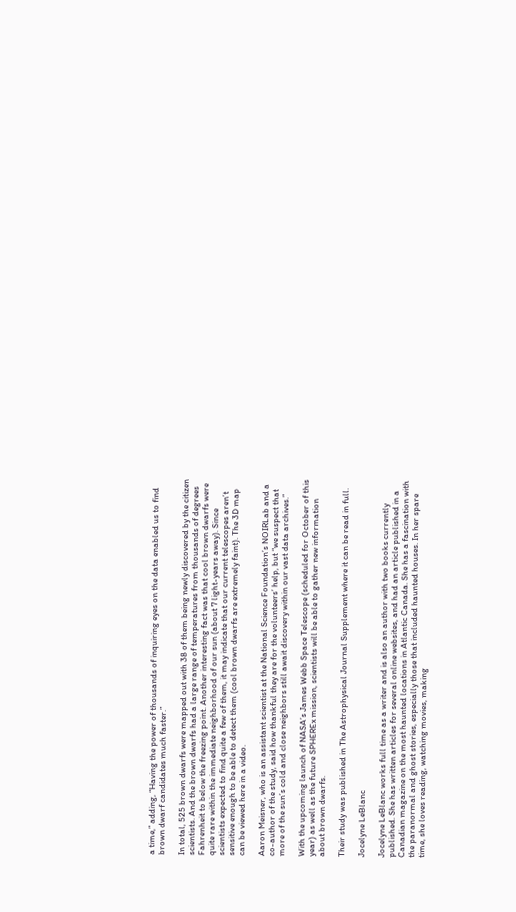a time,” adding, “Having the power of thousands of inquiring eyes on the data enabled us to find brown dwarf candidates much faster.”

In total, 525 brown dwarfs were mapped out with 38 of them being newly discovered by the citizen scientists. And the brown dwarfs had a large range of temperatures from thousands of degrees Fahrenheit to below the freezing point. Another interesting fact was that cool brown dwarfs were quite rare within the immediate neighborhood of our sun (about 7 light-years away). Since scientists expected to find quite a few of them, it may indicate that our current telescopes aren’t sensitive enough to be able to detect them (cool brown dwarfs are extremely faint). The 3D map can be viewed here in a video.

Aaron Meisner, who is an assistant scientist at the National Science Foundation’s NOIRLab and a co-author of the study, said how thankful they are for the volunteers’ help, but “we suspect that more of the sun’s cold and close neighbors still await discovery within our vast data archives.”

With the upcoming launch of NASA’s James Webb Space Telescope (scheduled for October of this year) as well as the future SPHEREx mission, scientists will be able to gather new information about brown dwarfs.

Their study was published in The Astrophysical Journal Supplement where it can be read in full.

Jocelyne LeBlanc

Jocelyne LeBlanc works full time as a writer and is also an author with two books currently published. She has written articles for several online websites, and had an article published in a Canadian magazine on the most haunted locations in Atlantic Canada. She has a fascination with the paranormal and ghost stories, especially those that included haunted houses. In her spare time, she loves reading, watching movies, making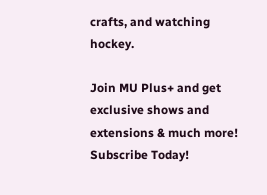crafts, and watching hockey.

Join MU Plus+ and get exclusive shows and extensions & much more! Subscribe Today!